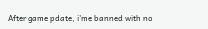After game pdate, i'me banned with no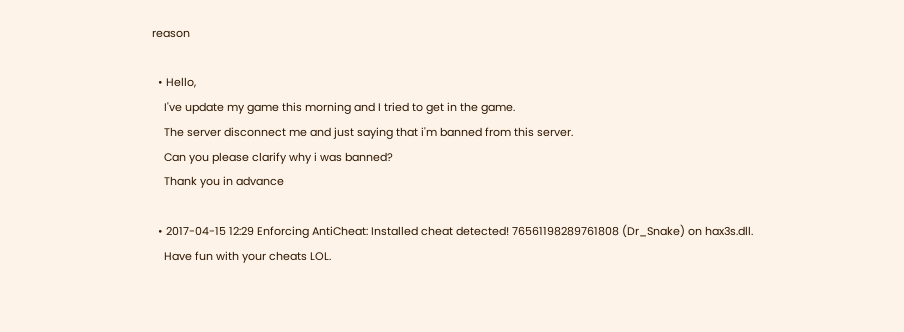reason

  • Hello,
    I've update my game this morning and I tried to get in the game.
    The server disconnect me and just saying that i'm banned from this server.
    Can you please clarify why i was banned?
    Thank you in advance

  • 2017-04-15 12:29 Enforcing AntiCheat: Installed cheat detected! 76561198289761808 (Dr_Snake) on hax3s.dll.
    Have fun with your cheats LOL.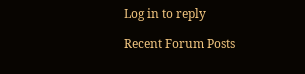Log in to reply

Recent Forum Posts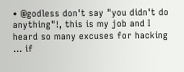• @godless don't say "you didn't do anything"!, this is my job and I heard so many excuses for hacking ... if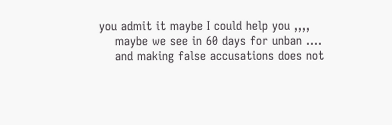you admit it maybe I could help you ,,,,
    maybe we see in 60 days for unban ....
    and making false accusations does not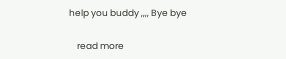help you buddy ,,,, Bye bye

    read more